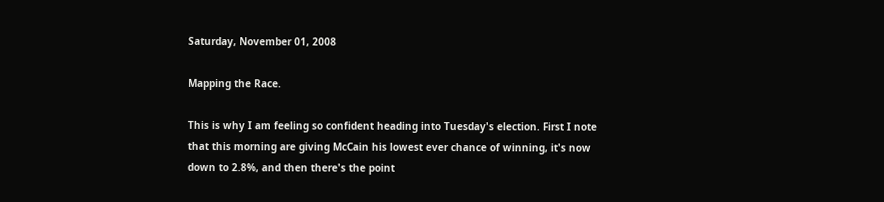Saturday, November 01, 2008

Mapping the Race.

This is why I am feeling so confident heading into Tuesday's election. First I note that this morning are giving McCain his lowest ever chance of winning, it's now down to 2.8%, and then there's the point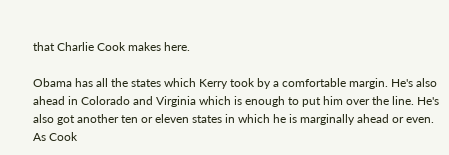that Charlie Cook makes here.

Obama has all the states which Kerry took by a comfortable margin. He's also ahead in Colorado and Virginia which is enough to put him over the line. He's also got another ten or eleven states in which he is marginally ahead or even. As Cook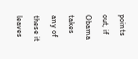points out, if Obama takes any of these it leaves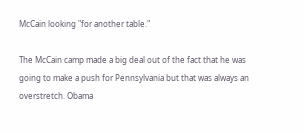McCain looking "for another table."

The McCain camp made a big deal out of the fact that he was going to make a push for Pennsylvania but that was always an overstretch. Obama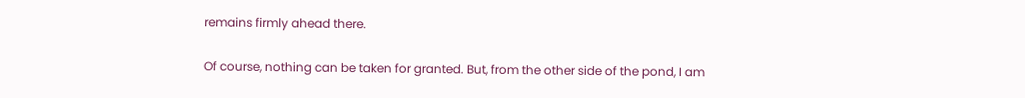remains firmly ahead there.

Of course, nothing can be taken for granted. But, from the other side of the pond, I am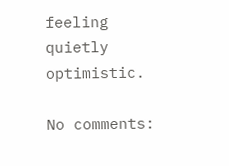feeling quietly optimistic.

No comments: